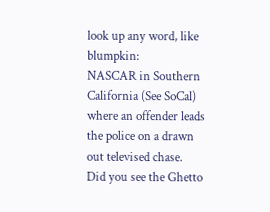look up any word, like blumpkin:
NASCAR in Southern California (See SoCal) where an offender leads the police on a drawn out televised chase.
Did you see the Ghetto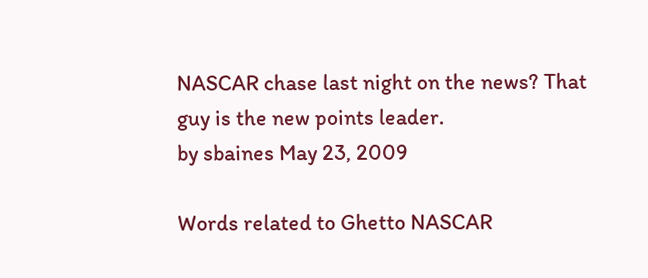NASCAR chase last night on the news? That guy is the new points leader.
by sbaines May 23, 2009

Words related to Ghetto NASCAR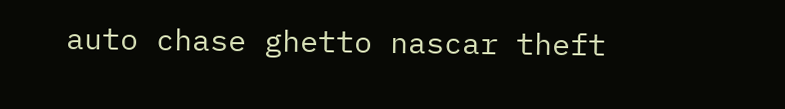auto chase ghetto nascar theft